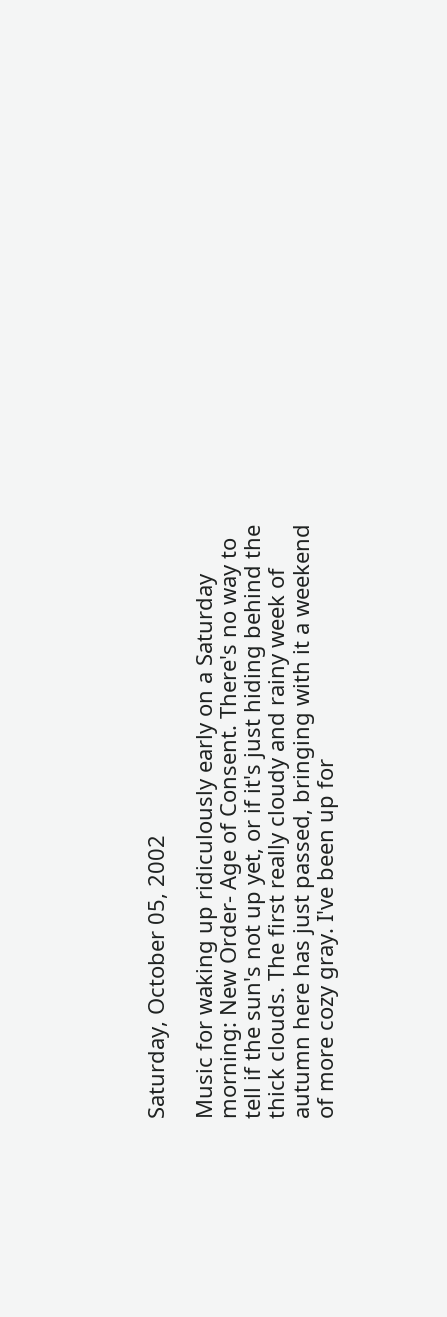Saturday, October 05, 2002

Music for waking up ridiculously early on a Saturday morning: New Order- Age of Consent. There's no way to tell if the sun's not up yet, or if it's just hiding behind the thick clouds. The first really cloudy and rainy week of autumn here has just passed, bringing with it a weekend of more cozy gray. I've been up for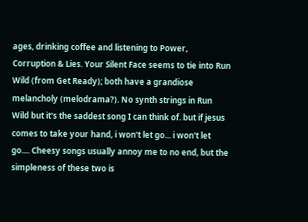ages, drinking coffee and listening to Power, Corruption & Lies. Your Silent Face seems to tie into Run Wild (from Get Ready); both have a grandiose melancholy (melodrama?). No synth strings in Run Wild but it's the saddest song I can think of. but if jesus comes to take your hand, i won't let go... i won't let go.... Cheesy songs usually annoy me to no end, but the simpleness of these two is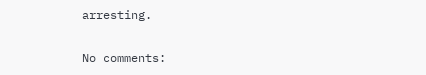arresting.

No comments: